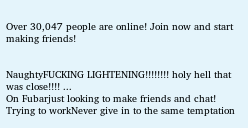Over 30,047 people are online! Join now and start making friends!


NaughtyFUCKING LIGHTENING!!!!!!!! holy hell that was close!!!! ...
On Fubarjust looking to make friends and chat!
Trying to workNever give in to the same temptation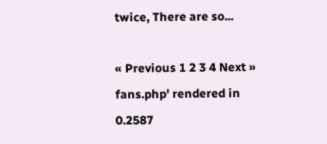twice, There are so...

« Previous 1 2 3 4 Next »
fans.php' rendered in 0.2587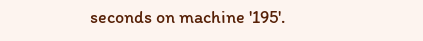seconds on machine '195'.